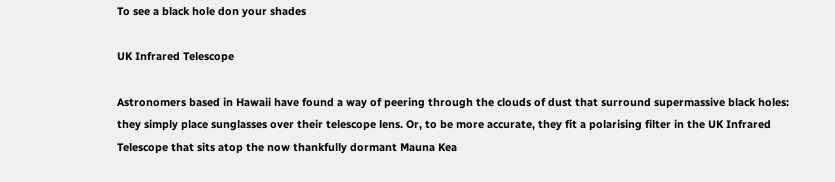To see a black hole don your shades

UK Infrared Telescope

Astronomers based in Hawaii have found a way of peering through the clouds of dust that surround supermassive black holes: they simply place sunglasses over their telescope lens. Or, to be more accurate, they fit a polarising filter in the UK Infrared Telescope that sits atop the now thankfully dormant Mauna Kea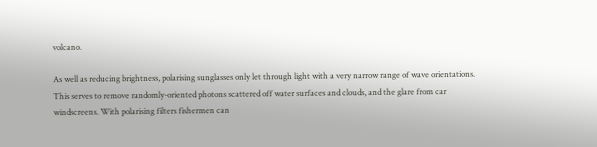volcano.

As well as reducing brightness, polarising sunglasses only let through light with a very narrow range of wave orientations. This serves to remove randomly-oriented photons scattered off water surfaces and clouds, and the glare from car windscreens. With polarising filters fishermen can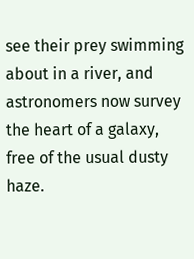see their prey swimming about in a river, and astronomers now survey the heart of a galaxy, free of the usual dusty haze.